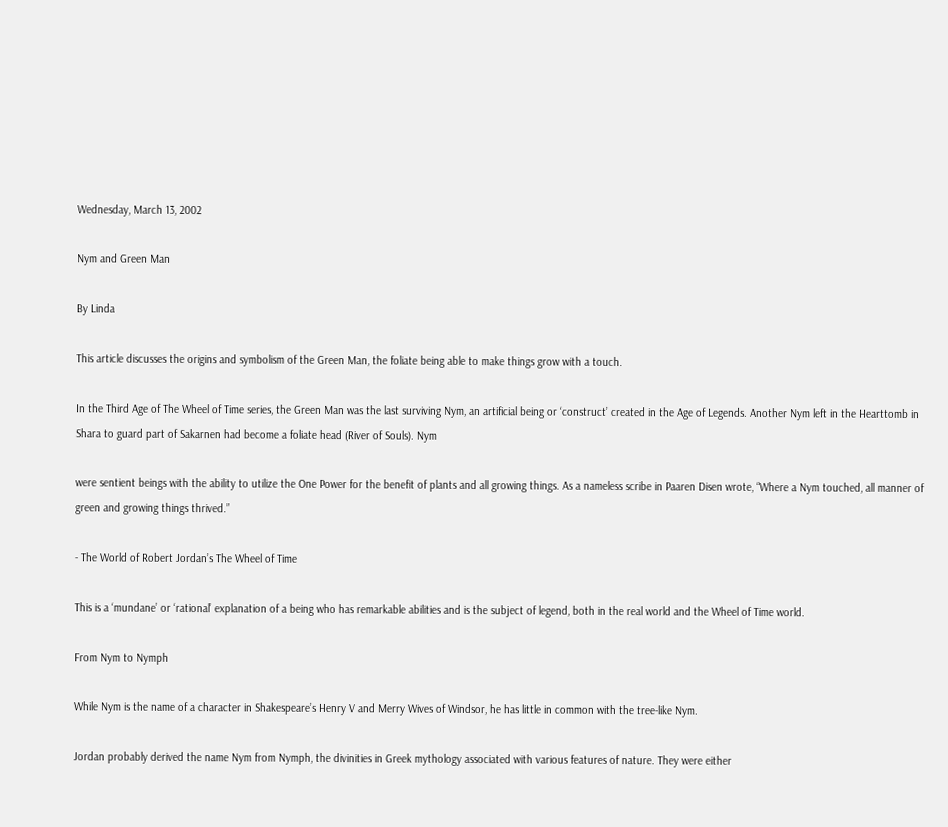Wednesday, March 13, 2002

Nym and Green Man

By Linda

This article discusses the origins and symbolism of the Green Man, the foliate being able to make things grow with a touch.

In the Third Age of The Wheel of Time series, the Green Man was the last surviving Nym, an artificial being or ‘construct’ created in the Age of Legends. Another Nym left in the Hearttomb in Shara to guard part of Sakarnen had become a foliate head (River of Souls). Nym

were sentient beings with the ability to utilize the One Power for the benefit of plants and all growing things. As a nameless scribe in Paaren Disen wrote, “Where a Nym touched, all manner of green and growing things thrived.”

- The World of Robert Jordan’s The Wheel of Time

This is a ‘mundane’ or ‘rational’ explanation of a being who has remarkable abilities and is the subject of legend, both in the real world and the Wheel of Time world.

From Nym to Nymph

While Nym is the name of a character in Shakespeare’s Henry V and Merry Wives of Windsor, he has little in common with the tree-like Nym.

Jordan probably derived the name Nym from Nymph, the divinities in Greek mythology associated with various features of nature. They were either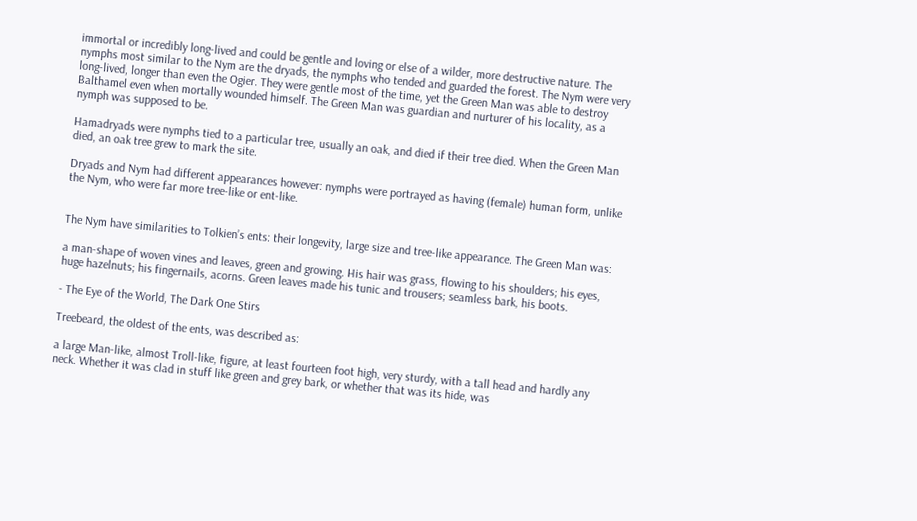immortal or incredibly long-lived and could be gentle and loving or else of a wilder, more destructive nature. The nymphs most similar to the Nym are the dryads, the nymphs who tended and guarded the forest. The Nym were very long-lived, longer than even the Ogier. They were gentle most of the time, yet the Green Man was able to destroy Balthamel even when mortally wounded himself. The Green Man was guardian and nurturer of his locality, as a nymph was supposed to be.

Hamadryads were nymphs tied to a particular tree, usually an oak, and died if their tree died. When the Green Man died, an oak tree grew to mark the site.

Dryads and Nym had different appearances however: nymphs were portrayed as having (female) human form, unlike the Nym, who were far more tree-like or ent-like.


The Nym have similarities to Tolkien’s ents: their longevity, large size and tree-like appearance. The Green Man was:

a man-shape of woven vines and leaves, green and growing. His hair was grass, flowing to his shoulders; his eyes, huge hazelnuts; his fingernails, acorns. Green leaves made his tunic and trousers; seamless bark, his boots.

- The Eye of the World, The Dark One Stirs

Treebeard, the oldest of the ents, was described as:

a large Man-like, almost Troll-like, figure, at least fourteen foot high, very sturdy, with a tall head and hardly any neck. Whether it was clad in stuff like green and grey bark, or whether that was its hide, was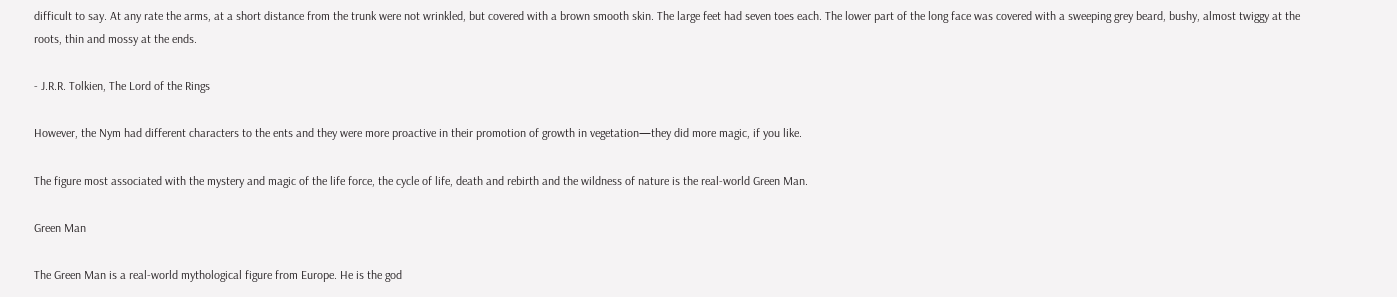difficult to say. At any rate the arms, at a short distance from the trunk were not wrinkled, but covered with a brown smooth skin. The large feet had seven toes each. The lower part of the long face was covered with a sweeping grey beard, bushy, almost twiggy at the roots, thin and mossy at the ends.

- J.R.R. Tolkien, The Lord of the Rings

However, the Nym had different characters to the ents and they were more proactive in their promotion of growth in vegetation—they did more magic, if you like.

The figure most associated with the mystery and magic of the life force, the cycle of life, death and rebirth and the wildness of nature is the real-world Green Man.

Green Man

The Green Man is a real-world mythological figure from Europe. He is the god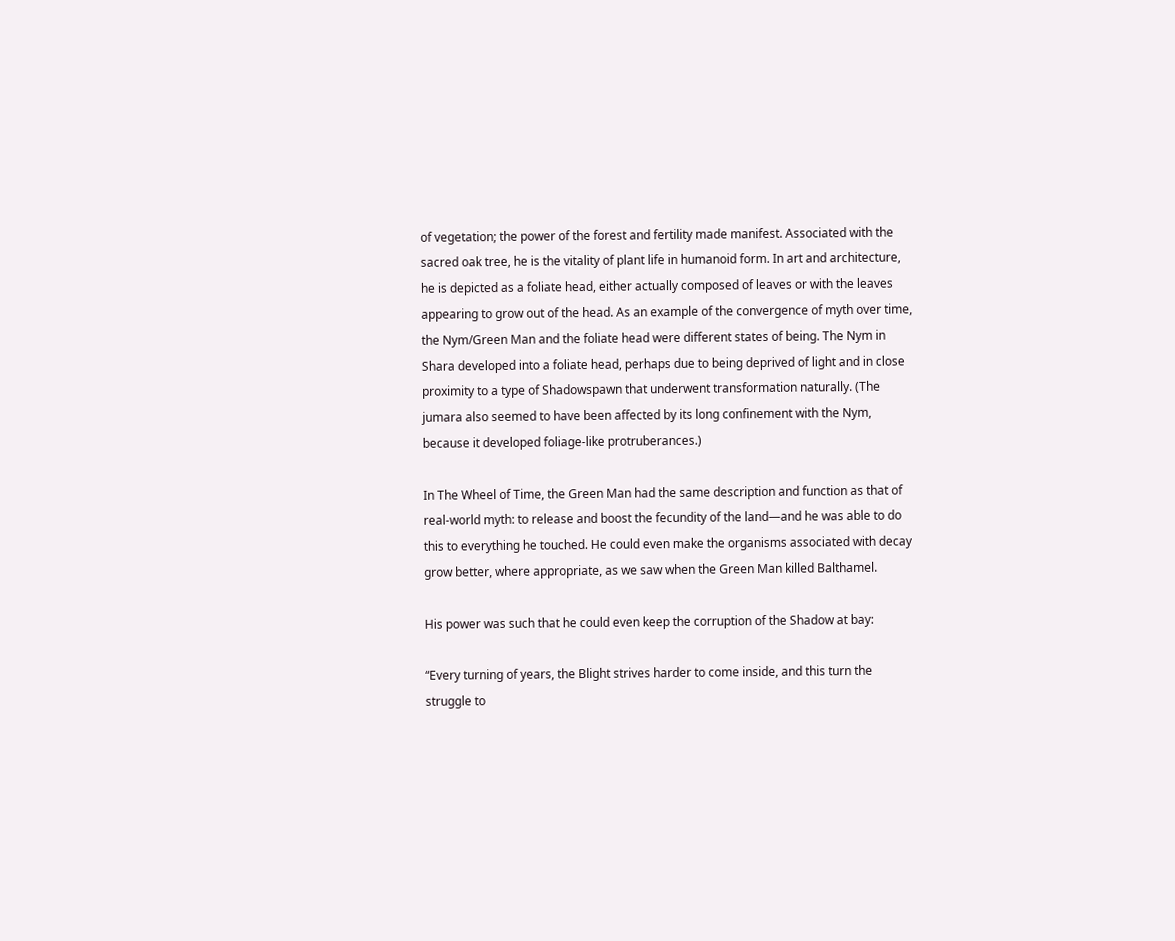of vegetation; the power of the forest and fertility made manifest. Associated with the sacred oak tree, he is the vitality of plant life in humanoid form. In art and architecture, he is depicted as a foliate head, either actually composed of leaves or with the leaves appearing to grow out of the head. As an example of the convergence of myth over time, the Nym/Green Man and the foliate head were different states of being. The Nym in Shara developed into a foliate head, perhaps due to being deprived of light and in close proximity to a type of Shadowspawn that underwent transformation naturally. (The jumara also seemed to have been affected by its long confinement with the Nym, because it developed foliage-like protruberances.)

In The Wheel of Time, the Green Man had the same description and function as that of real-world myth: to release and boost the fecundity of the land—and he was able to do this to everything he touched. He could even make the organisms associated with decay grow better, where appropriate, as we saw when the Green Man killed Balthamel.

His power was such that he could even keep the corruption of the Shadow at bay:

“Every turning of years, the Blight strives harder to come inside, and this turn the struggle to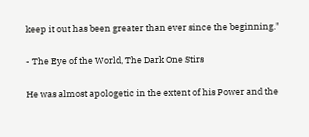keep it out has been greater than ever since the beginning."

- The Eye of the World, The Dark One Stirs

He was almost apologetic in the extent of his Power and the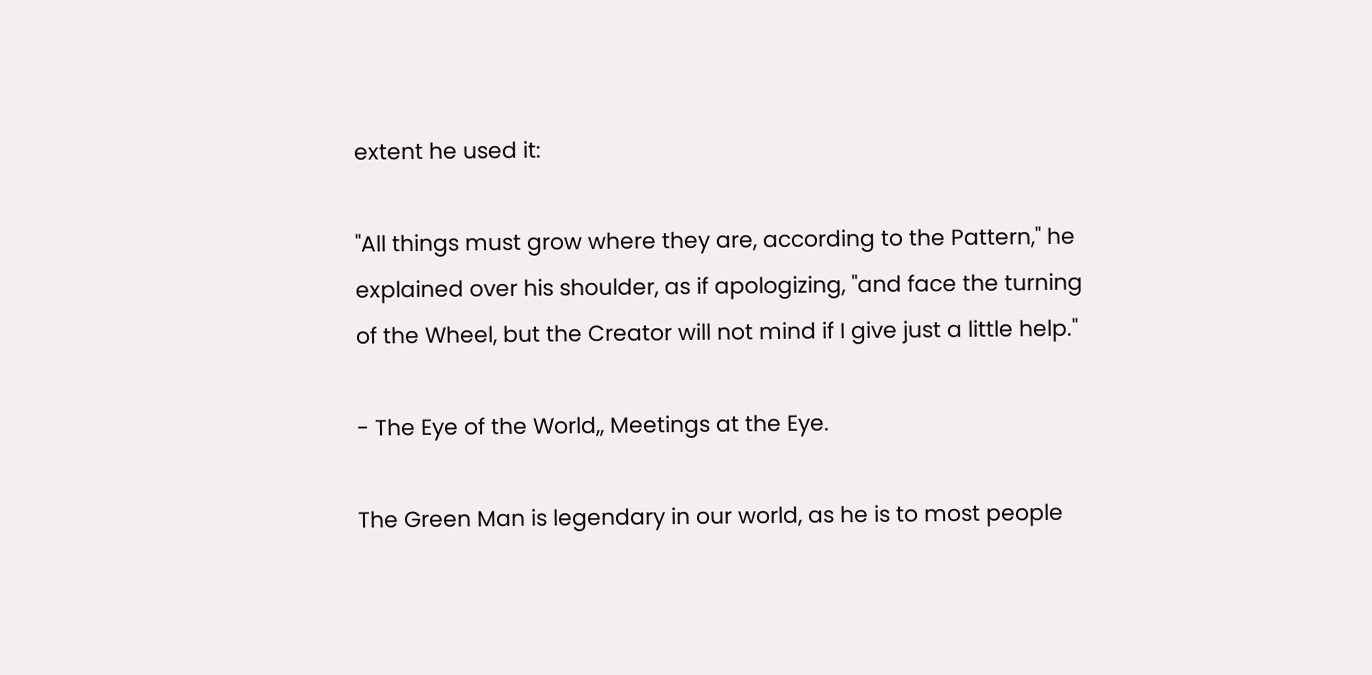extent he used it:

"All things must grow where they are, according to the Pattern," he explained over his shoulder, as if apologizing, "and face the turning of the Wheel, but the Creator will not mind if I give just a little help."

- The Eye of the World,, Meetings at the Eye.

The Green Man is legendary in our world, as he is to most people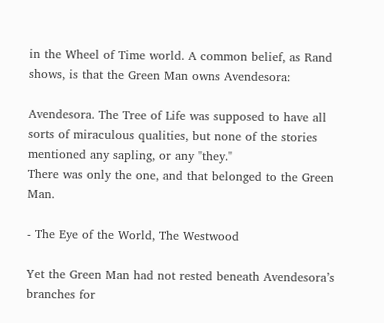in the Wheel of Time world. A common belief, as Rand shows, is that the Green Man owns Avendesora:

Avendesora. The Tree of Life was supposed to have all sorts of miraculous qualities, but none of the stories mentioned any sapling, or any "they."
There was only the one, and that belonged to the Green Man.

- The Eye of the World, The Westwood

Yet the Green Man had not rested beneath Avendesora’s branches for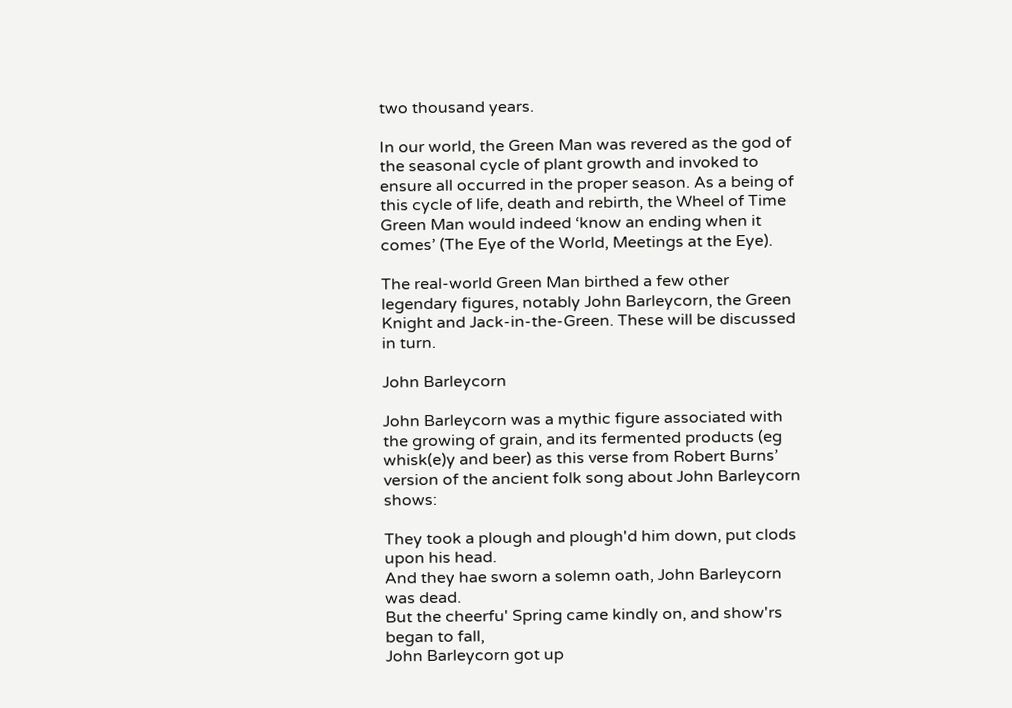two thousand years.

In our world, the Green Man was revered as the god of the seasonal cycle of plant growth and invoked to ensure all occurred in the proper season. As a being of this cycle of life, death and rebirth, the Wheel of Time Green Man would indeed ‘know an ending when it comes’ (The Eye of the World, Meetings at the Eye).

The real-world Green Man birthed a few other legendary figures, notably John Barleycorn, the Green Knight and Jack-in-the-Green. These will be discussed in turn.

John Barleycorn

John Barleycorn was a mythic figure associated with the growing of grain, and its fermented products (eg whisk(e)y and beer) as this verse from Robert Burns’ version of the ancient folk song about John Barleycorn shows:

They took a plough and plough'd him down, put clods upon his head.
And they hae sworn a solemn oath, John Barleycorn was dead.
But the cheerfu' Spring came kindly on, and show'rs began to fall,
John Barleycorn got up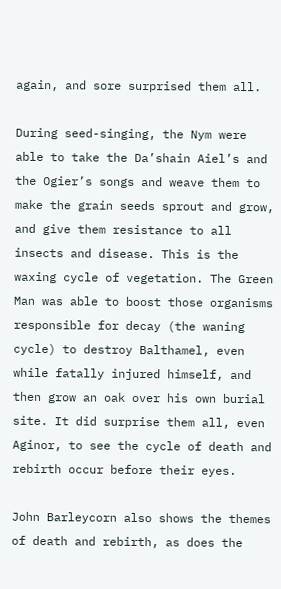again, and sore surprised them all.

During seed-singing, the Nym were able to take the Da’shain Aiel’s and the Ogier’s songs and weave them to make the grain seeds sprout and grow, and give them resistance to all insects and disease. This is the waxing cycle of vegetation. The Green Man was able to boost those organisms responsible for decay (the waning cycle) to destroy Balthamel, even while fatally injured himself, and then grow an oak over his own burial site. It did surprise them all, even Aginor, to see the cycle of death and rebirth occur before their eyes.

John Barleycorn also shows the themes of death and rebirth, as does the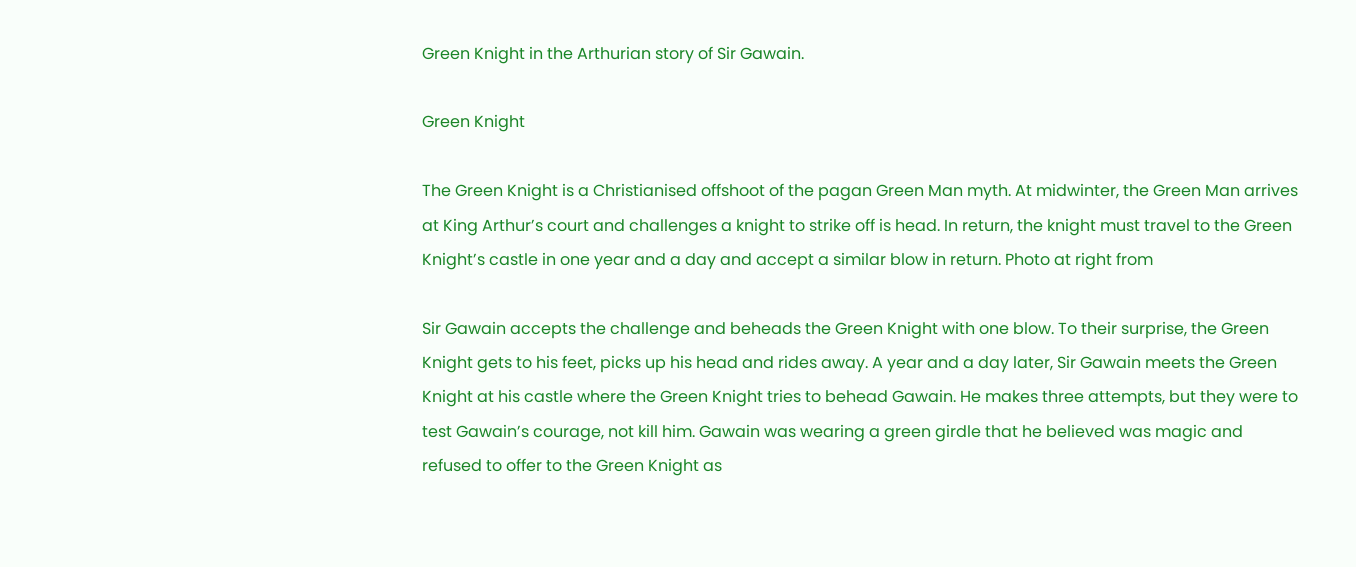Green Knight in the Arthurian story of Sir Gawain.

Green Knight

The Green Knight is a Christianised offshoot of the pagan Green Man myth. At midwinter, the Green Man arrives at King Arthur’s court and challenges a knight to strike off is head. In return, the knight must travel to the Green Knight’s castle in one year and a day and accept a similar blow in return. Photo at right from

Sir Gawain accepts the challenge and beheads the Green Knight with one blow. To their surprise, the Green Knight gets to his feet, picks up his head and rides away. A year and a day later, Sir Gawain meets the Green Knight at his castle where the Green Knight tries to behead Gawain. He makes three attempts, but they were to test Gawain’s courage, not kill him. Gawain was wearing a green girdle that he believed was magic and refused to offer to the Green Knight as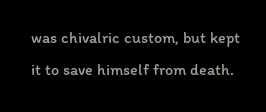was chivalric custom, but kept it to save himself from death.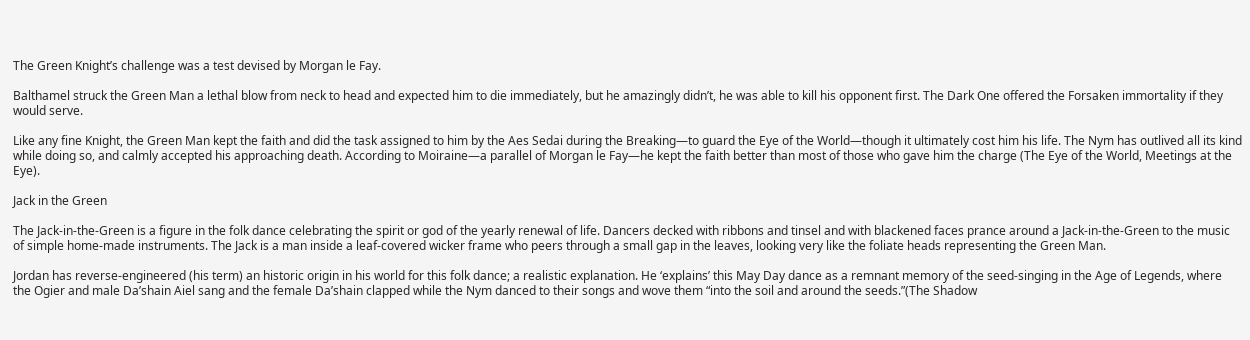The Green Knight’s challenge was a test devised by Morgan le Fay.

Balthamel struck the Green Man a lethal blow from neck to head and expected him to die immediately, but he amazingly didn’t, he was able to kill his opponent first. The Dark One offered the Forsaken immortality if they would serve.

Like any fine Knight, the Green Man kept the faith and did the task assigned to him by the Aes Sedai during the Breaking—to guard the Eye of the World—though it ultimately cost him his life. The Nym has outlived all its kind while doing so, and calmly accepted his approaching death. According to Moiraine—a parallel of Morgan le Fay—he kept the faith better than most of those who gave him the charge (The Eye of the World, Meetings at the Eye).

Jack in the Green

The Jack-in-the-Green is a figure in the folk dance celebrating the spirit or god of the yearly renewal of life. Dancers decked with ribbons and tinsel and with blackened faces prance around a Jack-in-the-Green to the music of simple home-made instruments. The Jack is a man inside a leaf-covered wicker frame who peers through a small gap in the leaves, looking very like the foliate heads representing the Green Man.

Jordan has reverse-engineered (his term) an historic origin in his world for this folk dance; a realistic explanation. He ‘explains’ this May Day dance as a remnant memory of the seed-singing in the Age of Legends, where the Ogier and male Da’shain Aiel sang and the female Da’shain clapped while the Nym danced to their songs and wove them “into the soil and around the seeds.”(The Shadow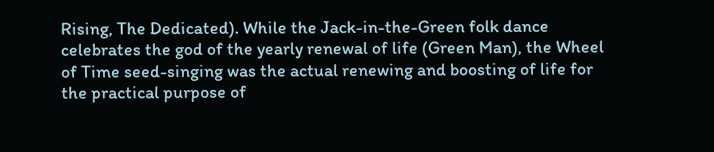Rising, The Dedicated). While the Jack-in-the-Green folk dance celebrates the god of the yearly renewal of life (Green Man), the Wheel of Time seed-singing was the actual renewing and boosting of life for the practical purpose of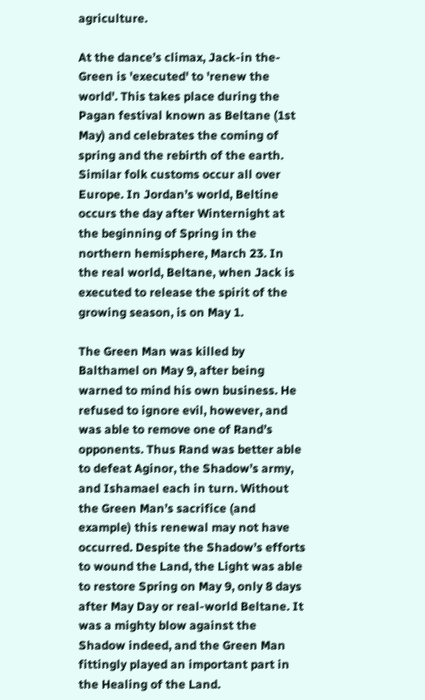agriculture.

At the dance’s climax, Jack-in the-Green is 'executed' to 'renew the world'. This takes place during the Pagan festival known as Beltane (1st May) and celebrates the coming of spring and the rebirth of the earth. Similar folk customs occur all over Europe. In Jordan’s world, Beltine occurs the day after Winternight at the beginning of Spring in the northern hemisphere, March 23. In the real world, Beltane, when Jack is executed to release the spirit of the growing season, is on May 1.

The Green Man was killed by Balthamel on May 9, after being warned to mind his own business. He refused to ignore evil, however, and was able to remove one of Rand’s opponents. Thus Rand was better able to defeat Aginor, the Shadow’s army, and Ishamael each in turn. Without the Green Man’s sacrifice (and example) this renewal may not have occurred. Despite the Shadow’s efforts to wound the Land, the Light was able to restore Spring on May 9, only 8 days after May Day or real-world Beltane. It was a mighty blow against the Shadow indeed, and the Green Man fittingly played an important part in the Healing of the Land.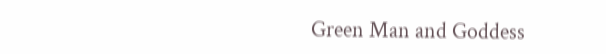Green Man and Goddess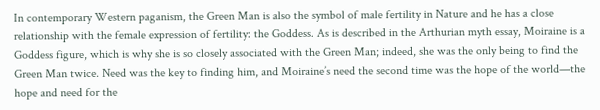In contemporary Western paganism, the Green Man is also the symbol of male fertility in Nature and he has a close relationship with the female expression of fertility: the Goddess. As is described in the Arthurian myth essay, Moiraine is a Goddess figure, which is why she is so closely associated with the Green Man; indeed, she was the only being to find the Green Man twice. Need was the key to finding him, and Moiraine’s need the second time was the hope of the world—the hope and need for the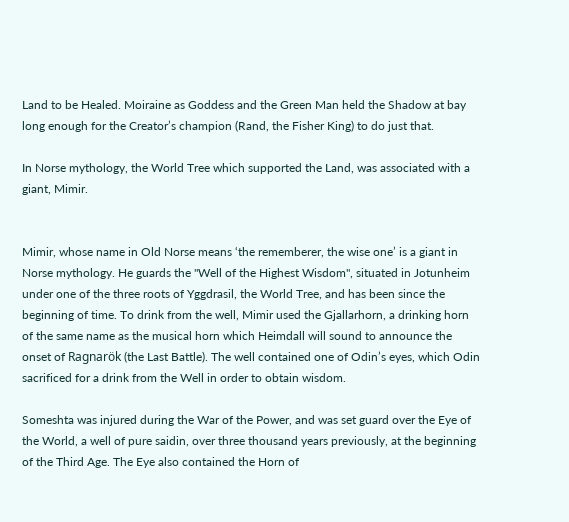Land to be Healed. Moiraine as Goddess and the Green Man held the Shadow at bay long enough for the Creator’s champion (Rand, the Fisher King) to do just that.

In Norse mythology, the World Tree which supported the Land, was associated with a giant, Mimir.


Mimir, whose name in Old Norse means ‘the rememberer, the wise one’ is a giant in Norse mythology. He guards the "Well of the Highest Wisdom", situated in Jotunheim under one of the three roots of Yggdrasil, the World Tree, and has been since the beginning of time. To drink from the well, Mimir used the Gjallarhorn, a drinking horn of the same name as the musical horn which Heimdall will sound to announce the onset of Ragnarök (the Last Battle). The well contained one of Odin’s eyes, which Odin sacrificed for a drink from the Well in order to obtain wisdom.

Someshta was injured during the War of the Power, and was set guard over the Eye of the World, a well of pure saidin, over three thousand years previously, at the beginning of the Third Age. The Eye also contained the Horn of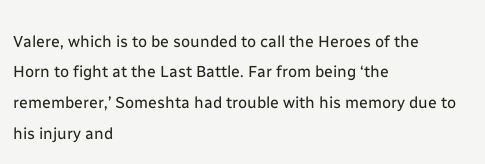Valere, which is to be sounded to call the Heroes of the Horn to fight at the Last Battle. Far from being ‘the rememberer,’ Someshta had trouble with his memory due to his injury and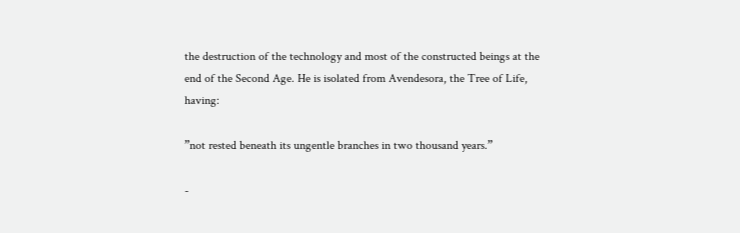the destruction of the technology and most of the constructed beings at the end of the Second Age. He is isolated from Avendesora, the Tree of Life, having:

”not rested beneath its ungentle branches in two thousand years.”

-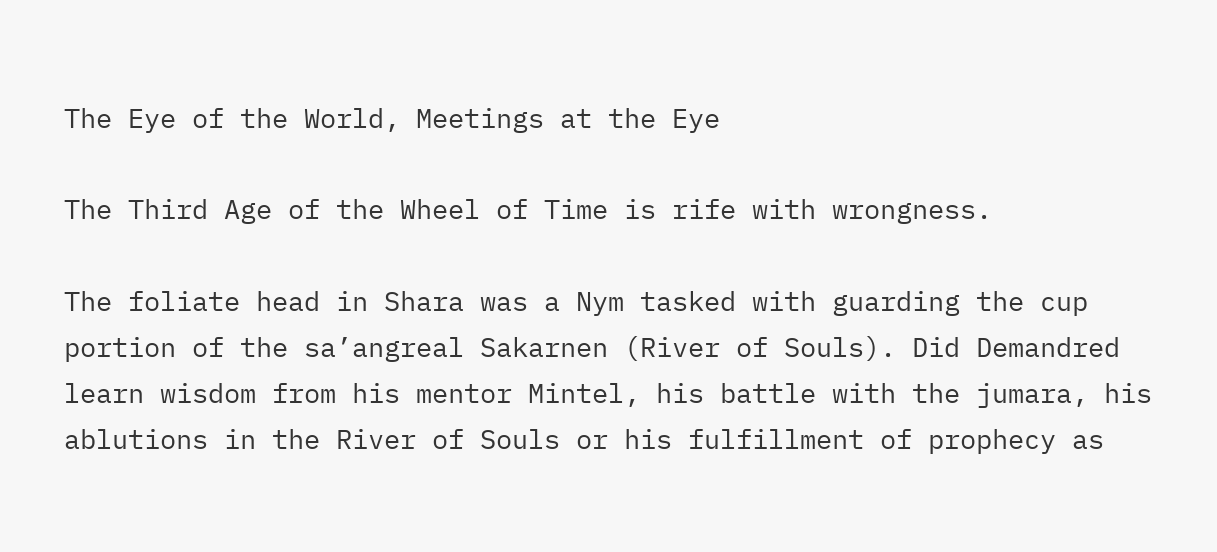The Eye of the World, Meetings at the Eye

The Third Age of the Wheel of Time is rife with wrongness.

The foliate head in Shara was a Nym tasked with guarding the cup portion of the sa’angreal Sakarnen (River of Souls). Did Demandred learn wisdom from his mentor Mintel, his battle with the jumara, his ablutions in the River of Souls or his fulfillment of prophecy as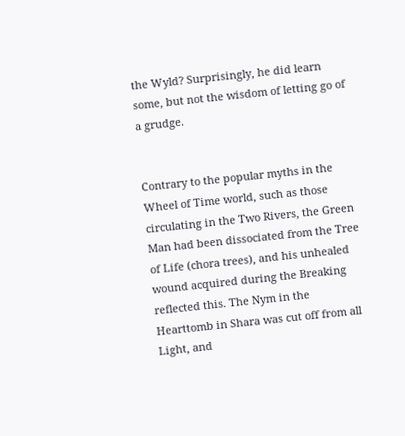the Wyld? Surprisingly, he did learn some, but not the wisdom of letting go of a grudge.


Contrary to the popular myths in the Wheel of Time world, such as those circulating in the Two Rivers, the Green Man had been dissociated from the Tree of Life (chora trees), and his unhealed wound acquired during the Breaking reflected this. The Nym in the Hearttomb in Shara was cut off from all Light, and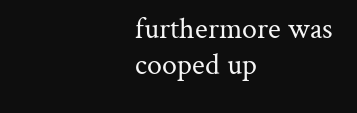furthermore was cooped up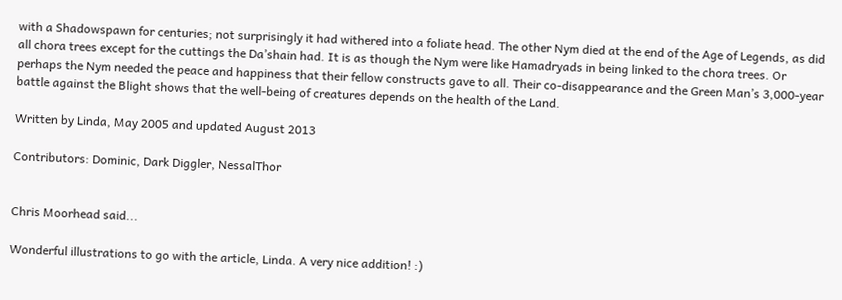with a Shadowspawn for centuries; not surprisingly it had withered into a foliate head. The other Nym died at the end of the Age of Legends, as did all chora trees except for the cuttings the Da’shain had. It is as though the Nym were like Hamadryads in being linked to the chora trees. Or perhaps the Nym needed the peace and happiness that their fellow constructs gave to all. Their co-disappearance and the Green Man’s 3,000-year battle against the Blight shows that the well-being of creatures depends on the health of the Land.

Written by Linda, May 2005 and updated August 2013

Contributors: Dominic, Dark Diggler, NessalThor


Chris Moorhead said...

Wonderful illustrations to go with the article, Linda. A very nice addition! :)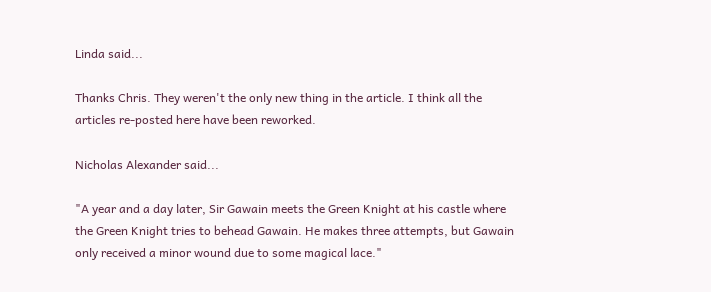Linda said...

Thanks Chris. They weren't the only new thing in the article. I think all the articles re-posted here have been reworked.

Nicholas Alexander said...

"A year and a day later, Sir Gawain meets the Green Knight at his castle where the Green Knight tries to behead Gawain. He makes three attempts, but Gawain only received a minor wound due to some magical lace."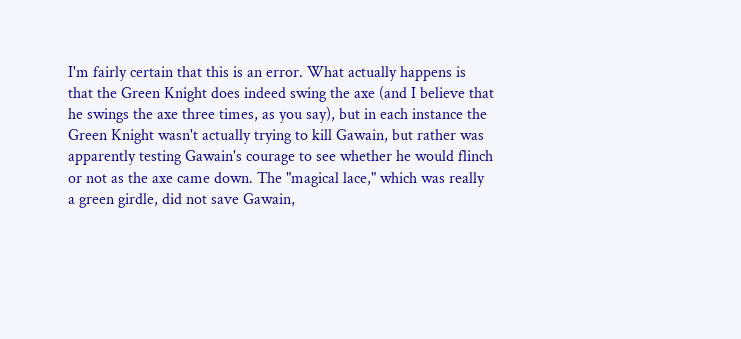I'm fairly certain that this is an error. What actually happens is that the Green Knight does indeed swing the axe (and I believe that he swings the axe three times, as you say), but in each instance the Green Knight wasn't actually trying to kill Gawain, but rather was apparently testing Gawain's courage to see whether he would flinch or not as the axe came down. The "magical lace," which was really a green girdle, did not save Gawain,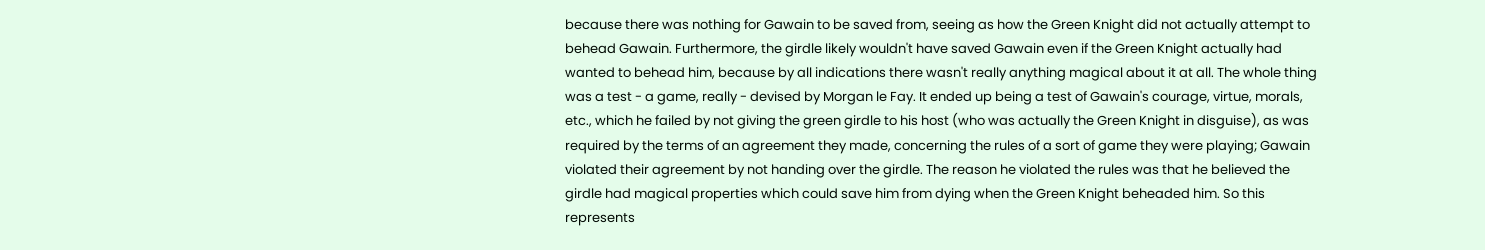because there was nothing for Gawain to be saved from, seeing as how the Green Knight did not actually attempt to behead Gawain. Furthermore, the girdle likely wouldn't have saved Gawain even if the Green Knight actually had wanted to behead him, because by all indications there wasn't really anything magical about it at all. The whole thing was a test - a game, really - devised by Morgan le Fay. It ended up being a test of Gawain's courage, virtue, morals, etc., which he failed by not giving the green girdle to his host (who was actually the Green Knight in disguise), as was required by the terms of an agreement they made, concerning the rules of a sort of game they were playing; Gawain violated their agreement by not handing over the girdle. The reason he violated the rules was that he believed the girdle had magical properties which could save him from dying when the Green Knight beheaded him. So this represents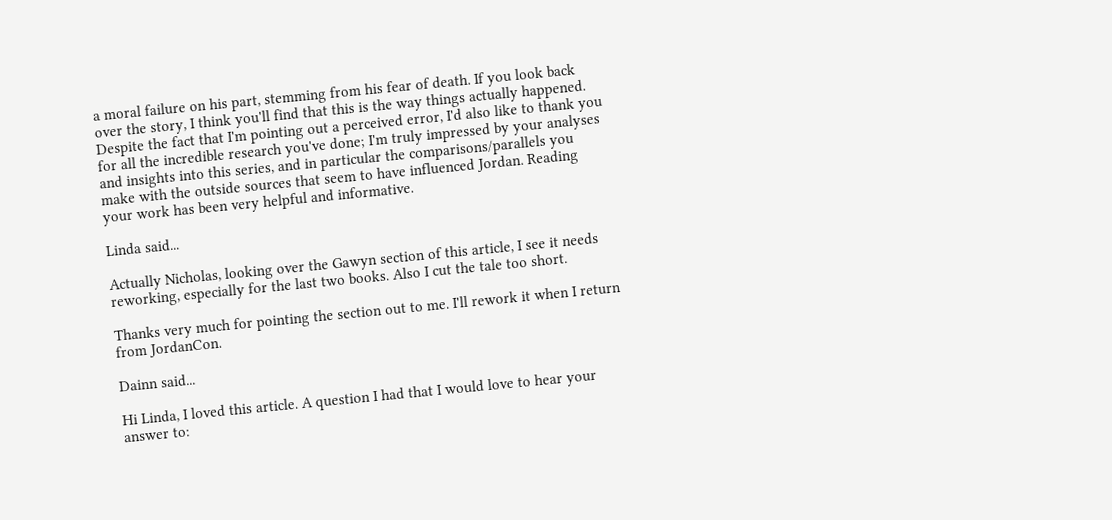a moral failure on his part, stemming from his fear of death. If you look back over the story, I think you'll find that this is the way things actually happened. Despite the fact that I'm pointing out a perceived error, I'd also like to thank you for all the incredible research you've done; I'm truly impressed by your analyses and insights into this series, and in particular the comparisons/parallels you make with the outside sources that seem to have influenced Jordan. Reading your work has been very helpful and informative.

Linda said...

Actually Nicholas, looking over the Gawyn section of this article, I see it needs reworking, especially for the last two books. Also I cut the tale too short.

Thanks very much for pointing the section out to me. I'll rework it when I return from JordanCon.

Dainn said...

Hi Linda, I loved this article. A question I had that I would love to hear your answer to: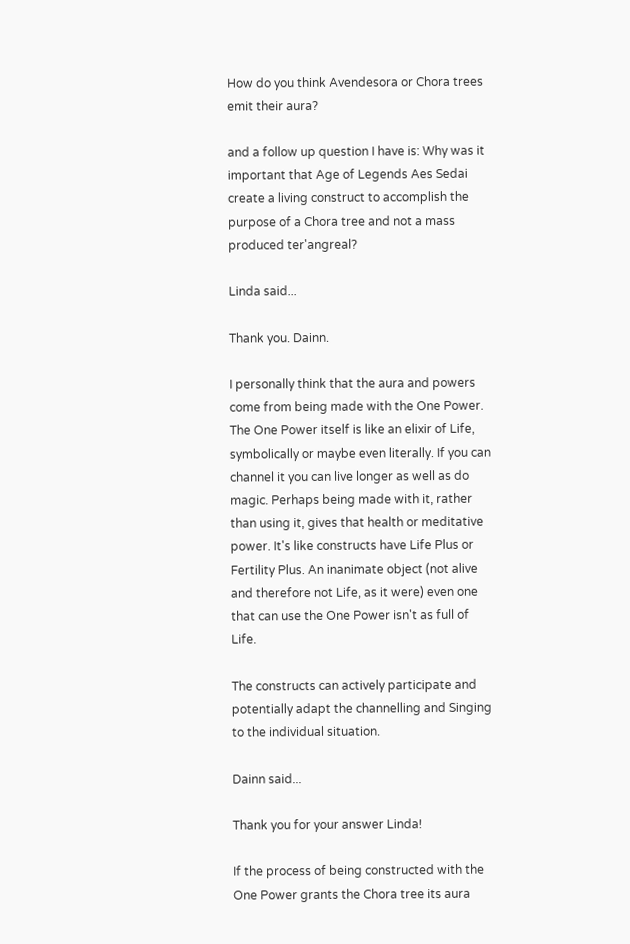How do you think Avendesora or Chora trees emit their aura?

and a follow up question I have is: Why was it important that Age of Legends Aes Sedai create a living construct to accomplish the purpose of a Chora tree and not a mass produced ter'angreal?

Linda said...

Thank you. Dainn.

I personally think that the aura and powers come from being made with the One Power. The One Power itself is like an elixir of Life, symbolically or maybe even literally. If you can channel it you can live longer as well as do magic. Perhaps being made with it, rather than using it, gives that health or meditative power. It's like constructs have Life Plus or Fertility Plus. An inanimate object (not alive and therefore not Life, as it were) even one that can use the One Power isn't as full of Life.

The constructs can actively participate and potentially adapt the channelling and Singing to the individual situation.

Dainn said...

Thank you for your answer Linda!

If the process of being constructed with the One Power grants the Chora tree its aura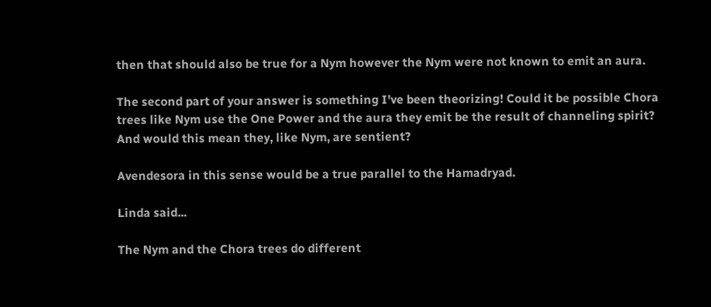then that should also be true for a Nym however the Nym were not known to emit an aura.

The second part of your answer is something I've been theorizing! Could it be possible Chora trees like Nym use the One Power and the aura they emit be the result of channeling spirit? And would this mean they, like Nym, are sentient?

Avendesora in this sense would be a true parallel to the Hamadryad.

Linda said...

The Nym and the Chora trees do different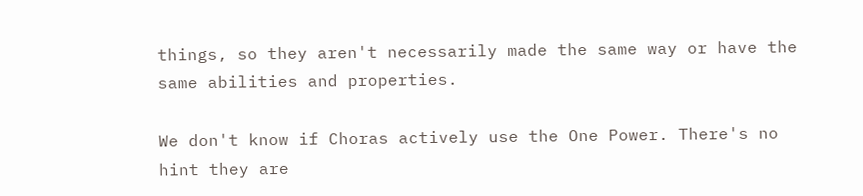things, so they aren't necessarily made the same way or have the same abilities and properties.

We don't know if Choras actively use the One Power. There's no hint they are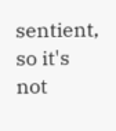sentient, so it's not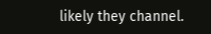likely they channel.